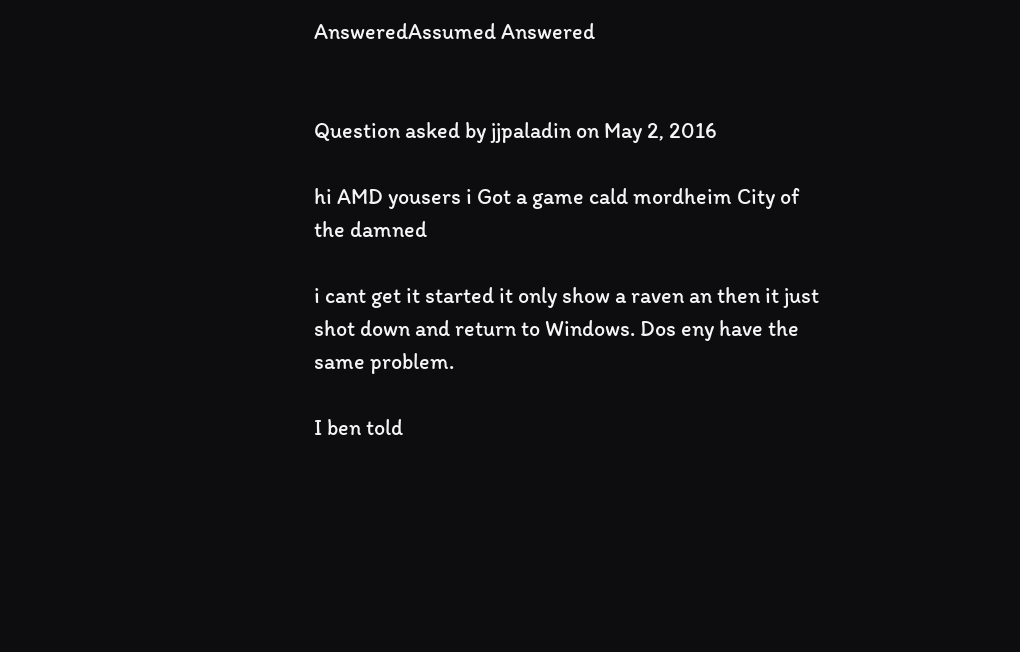AnsweredAssumed Answered


Question asked by jjpaladin on May 2, 2016

hi AMD yousers i Got a game cald mordheim City of the damned

i cant get it started it only show a raven an then it just shot down and return to Windows. Dos eny have the same problem.

I ben told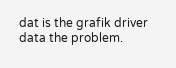dat is the grafik driver data the problem.